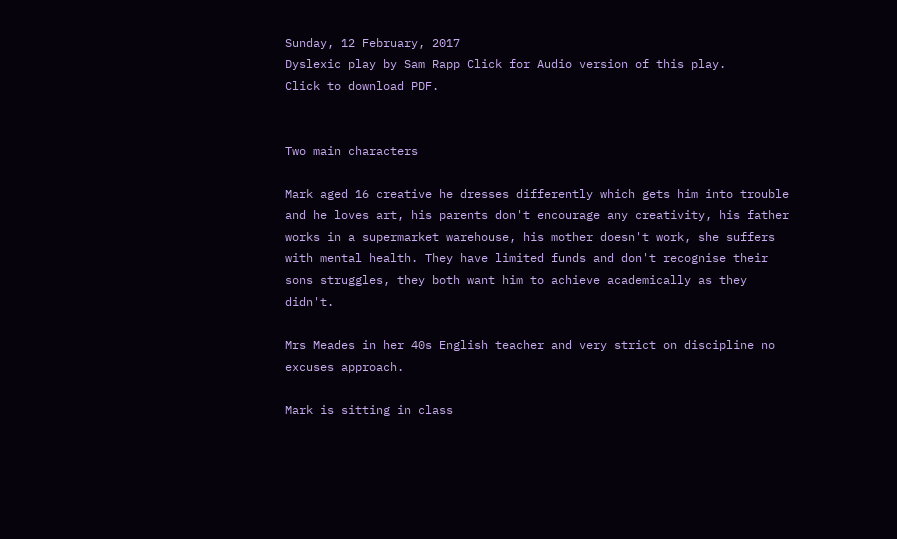Sunday, 12 February, 2017
Dyslexic play by Sam Rapp Click for Audio version of this play.
Click to download PDF.


Two main characters

Mark aged 16 creative he dresses differently which gets him into trouble and he loves art, his parents don't encourage any creativity, his father works in a supermarket warehouse, his mother doesn't work, she suffers with mental health. They have limited funds and don't recognise their sons struggles, they both want him to achieve academically as they didn't.

Mrs Meades in her 40s English teacher and very strict on discipline no excuses approach.

Mark is sitting in class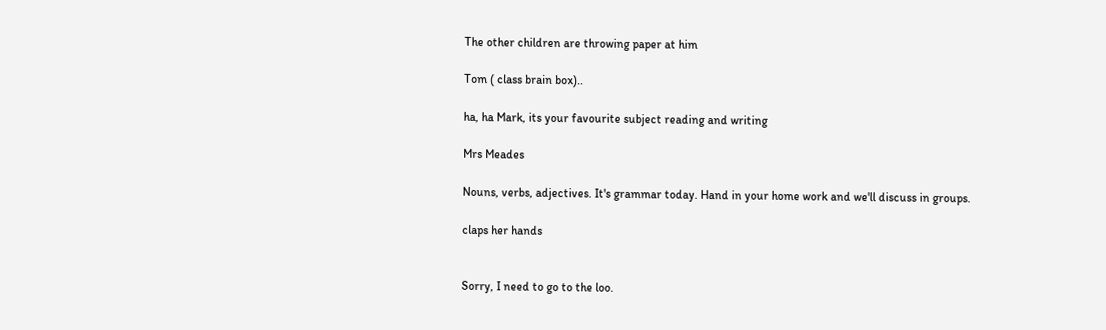The other children are throwing paper at him

Tom ( class brain box)..

ha, ha Mark, its your favourite subject reading and writing

Mrs Meades

Nouns, verbs, adjectives. It's grammar today. Hand in your home work and we'll discuss in groups.

claps her hands


Sorry, I need to go to the loo.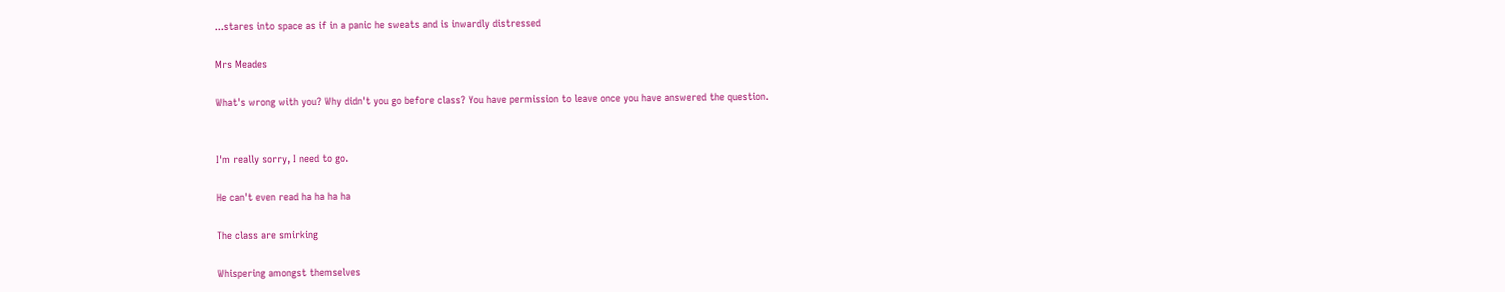...stares into space as if in a panic he sweats and is inwardly distressed

Mrs Meades

What's wrong with you? Why didn't you go before class? You have permission to leave once you have answered the question.


I'm really sorry, I need to go.

He can't even read ha ha ha ha

The class are smirking

Whispering amongst themselves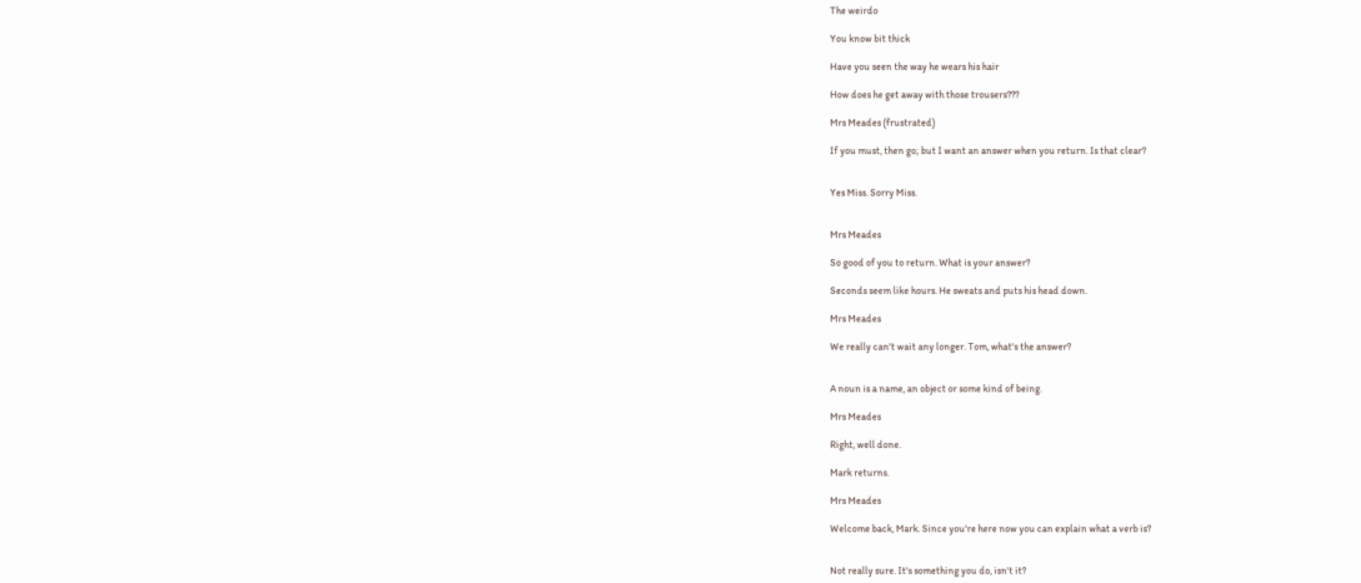The weirdo

You know bit thick

Have you seen the way he wears his hair

How does he get away with those trousers???

Mrs Meades (frustrated)

If you must, then go; but I want an answer when you return. Is that clear?


Yes Miss. Sorry Miss.


Mrs Meades

So good of you to return. What is your answer?

Seconds seem like hours. He sweats and puts his head down.

Mrs Meades

We really can't wait any longer. Tom, what's the answer?


A noun is a name, an object or some kind of being.

Mrs Meades

Right, well done.

Mark returns.

Mrs Meades

Welcome back, Mark. Since you're here now you can explain what a verb is?


Not really sure. It's something you do, isn't it?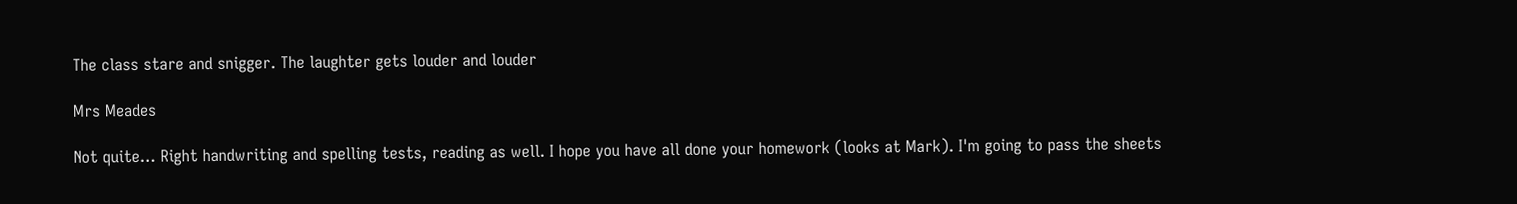The class stare and snigger. The laughter gets louder and louder

Mrs Meades

Not quite… Right handwriting and spelling tests, reading as well. I hope you have all done your homework (looks at Mark). I'm going to pass the sheets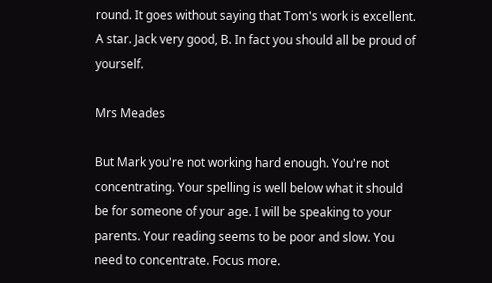round. It goes without saying that Tom's work is excellent. A star. Jack very good, B. In fact you should all be proud of yourself.

Mrs Meades

But Mark you're not working hard enough. You're not concentrating. Your spelling is well below what it should be for someone of your age. I will be speaking to your parents. Your reading seems to be poor and slow. You need to concentrate. Focus more.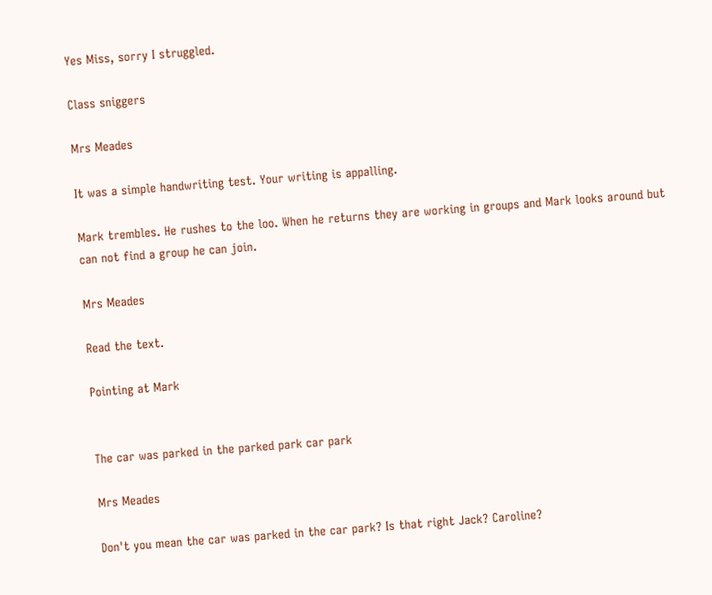Yes Miss, sorry I struggled.

Class sniggers

Mrs Meades

It was a simple handwriting test. Your writing is appalling.

Mark trembles. He rushes to the loo. When he returns they are working in groups and Mark looks around but can not find a group he can join.

Mrs Meades

Read the text.

Pointing at Mark


The car was parked in the parked park car park

Mrs Meades

Don't you mean the car was parked in the car park? Is that right Jack? Caroline?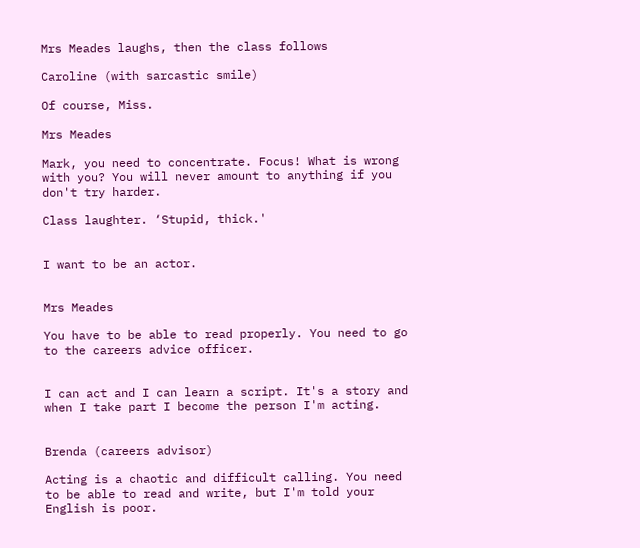Mrs Meades laughs, then the class follows

Caroline (with sarcastic smile)

Of course, Miss.

Mrs Meades

Mark, you need to concentrate. Focus! What is wrong with you? You will never amount to anything if you don't try harder.

Class laughter. ‘Stupid, thick.'


I want to be an actor.


Mrs Meades

You have to be able to read properly. You need to go to the careers advice officer.


I can act and I can learn a script. It's a story and when I take part I become the person I'm acting.


Brenda (careers advisor)

Acting is a chaotic and difficult calling. You need to be able to read and write, but I'm told your English is poor.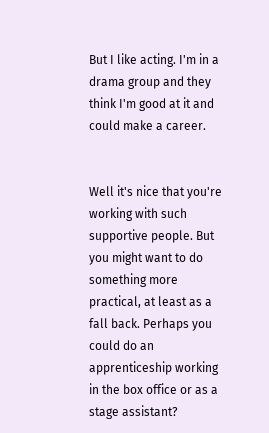But I like acting. I'm in a drama group and they think I'm good at it and could make a career.


Well it's nice that you're working with such supportive people. But you might want to do something more practical, at least as a fall back. Perhaps you could do an apprenticeship working in the box office or as a stage assistant?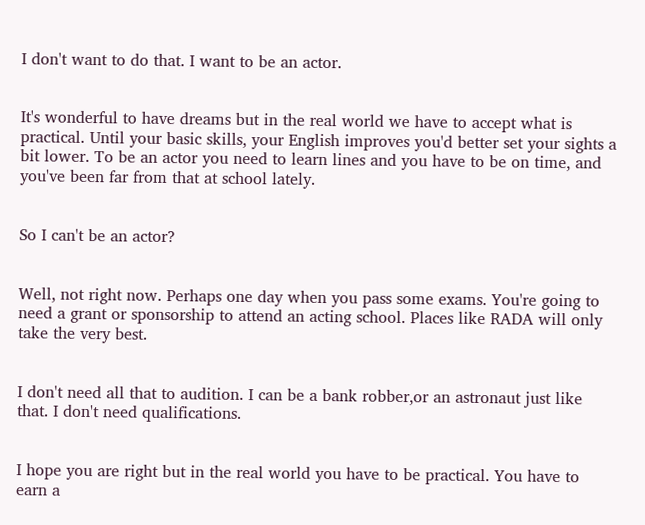I don't want to do that. I want to be an actor.


It's wonderful to have dreams but in the real world we have to accept what is practical. Until your basic skills, your English improves you'd better set your sights a bit lower. To be an actor you need to learn lines and you have to be on time, and you've been far from that at school lately.


So I can't be an actor?


Well, not right now. Perhaps one day when you pass some exams. You're going to need a grant or sponsorship to attend an acting school. Places like RADA will only take the very best.


I don't need all that to audition. I can be a bank robber,or an astronaut just like that. I don't need qualifications.


I hope you are right but in the real world you have to be practical. You have to earn a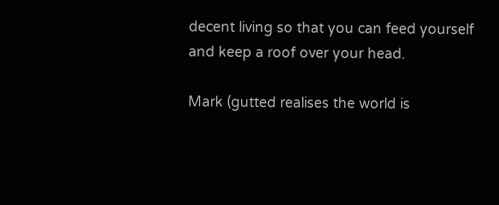decent living so that you can feed yourself and keep a roof over your head.

Mark (gutted realises the world is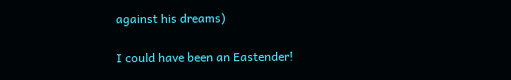against his dreams)

I could have been an Eastender!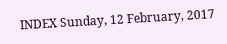INDEX Sunday, 12 February, 2017